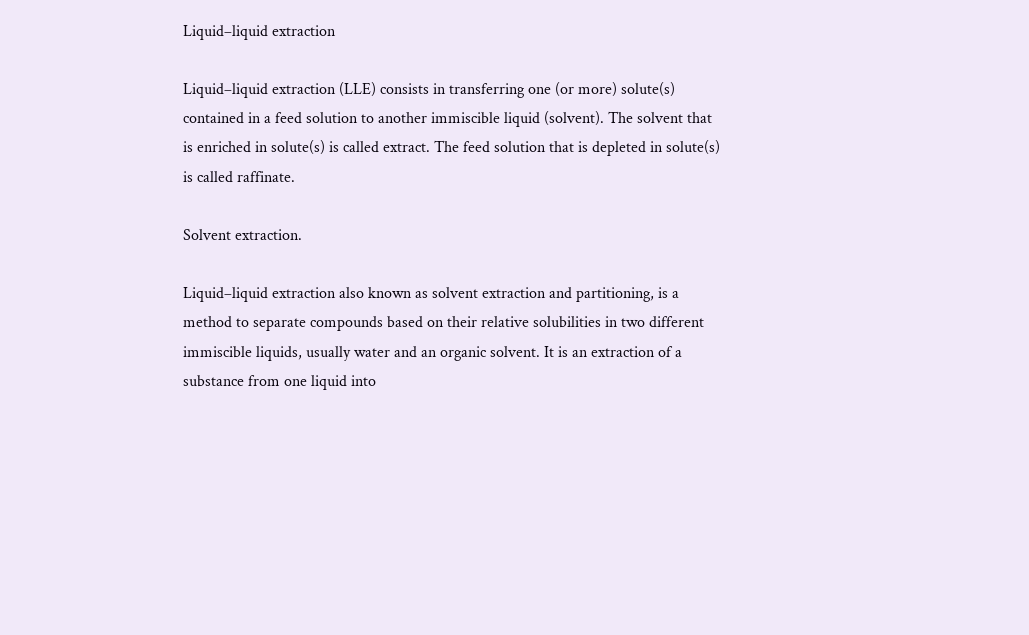Liquid–liquid extraction

Liquid–liquid extraction (LLE) consists in transferring one (or more) solute(s) contained in a feed solution to another immiscible liquid (solvent). The solvent that is enriched in solute(s) is called extract. The feed solution that is depleted in solute(s) is called raffinate.

Solvent extraction.

Liquid–liquid extraction also known as solvent extraction and partitioning, is a method to separate compounds based on their relative solubilities in two different immiscible liquids, usually water and an organic solvent. It is an extraction of a substance from one liquid into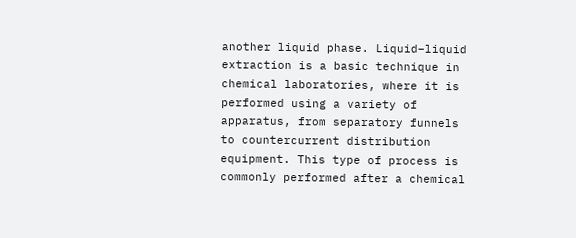another liquid phase. Liquid–liquid extraction is a basic technique in chemical laboratories, where it is performed using a variety of apparatus, from separatory funnels to countercurrent distribution equipment. This type of process is commonly performed after a chemical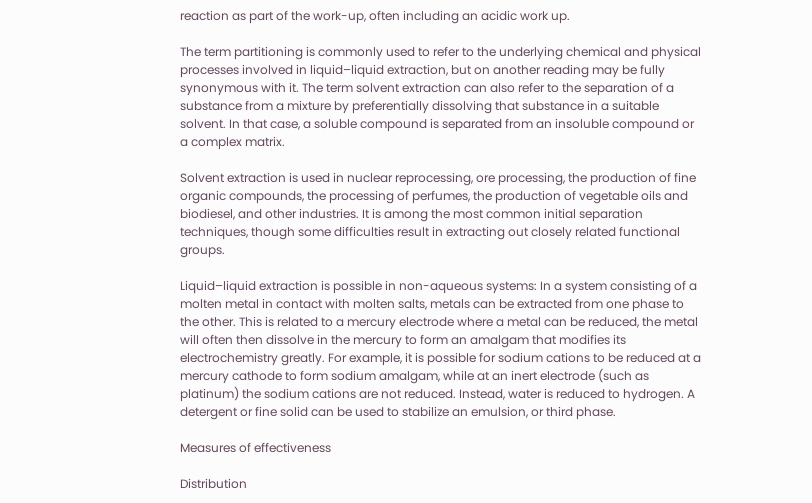reaction as part of the work-up, often including an acidic work up.

The term partitioning is commonly used to refer to the underlying chemical and physical processes involved in liquid–liquid extraction, but on another reading may be fully synonymous with it. The term solvent extraction can also refer to the separation of a substance from a mixture by preferentially dissolving that substance in a suitable solvent. In that case, a soluble compound is separated from an insoluble compound or a complex matrix.

Solvent extraction is used in nuclear reprocessing, ore processing, the production of fine organic compounds, the processing of perfumes, the production of vegetable oils and biodiesel, and other industries. It is among the most common initial separation techniques, though some difficulties result in extracting out closely related functional groups.

Liquid–liquid extraction is possible in non-aqueous systems: In a system consisting of a molten metal in contact with molten salts, metals can be extracted from one phase to the other. This is related to a mercury electrode where a metal can be reduced, the metal will often then dissolve in the mercury to form an amalgam that modifies its electrochemistry greatly. For example, it is possible for sodium cations to be reduced at a mercury cathode to form sodium amalgam, while at an inert electrode (such as platinum) the sodium cations are not reduced. Instead, water is reduced to hydrogen. A detergent or fine solid can be used to stabilize an emulsion, or third phase.

Measures of effectiveness

Distribution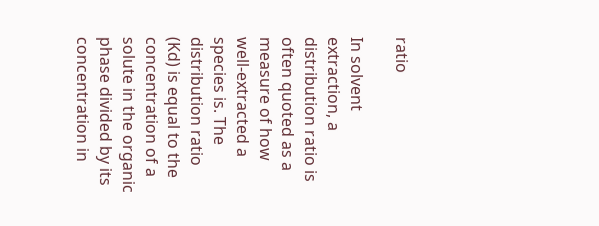ratio

In solvent extraction, a distribution ratio is often quoted as a measure of how well-extracted a species is. The distribution ratio (Kd) is equal to the concentration of a solute in the organic phase divided by its concentration in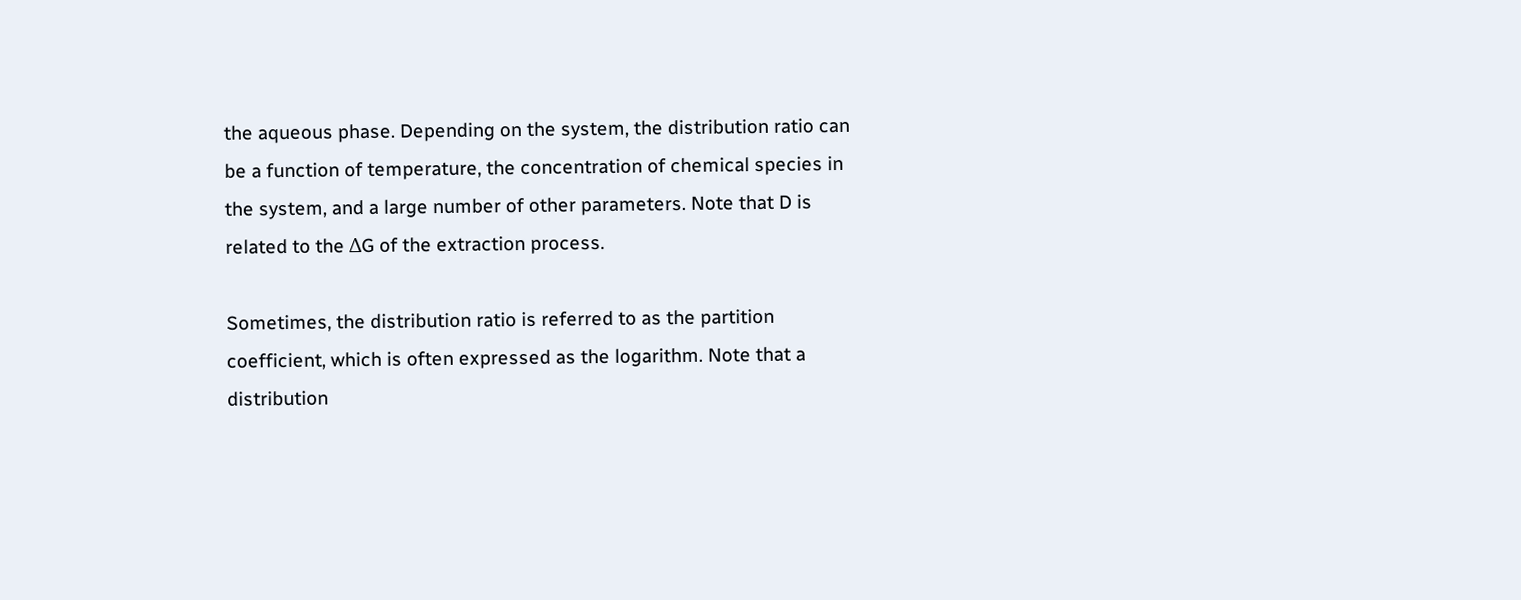the aqueous phase. Depending on the system, the distribution ratio can be a function of temperature, the concentration of chemical species in the system, and a large number of other parameters. Note that D is related to the ΔG of the extraction process.

Sometimes, the distribution ratio is referred to as the partition coefficient, which is often expressed as the logarithm. Note that a distribution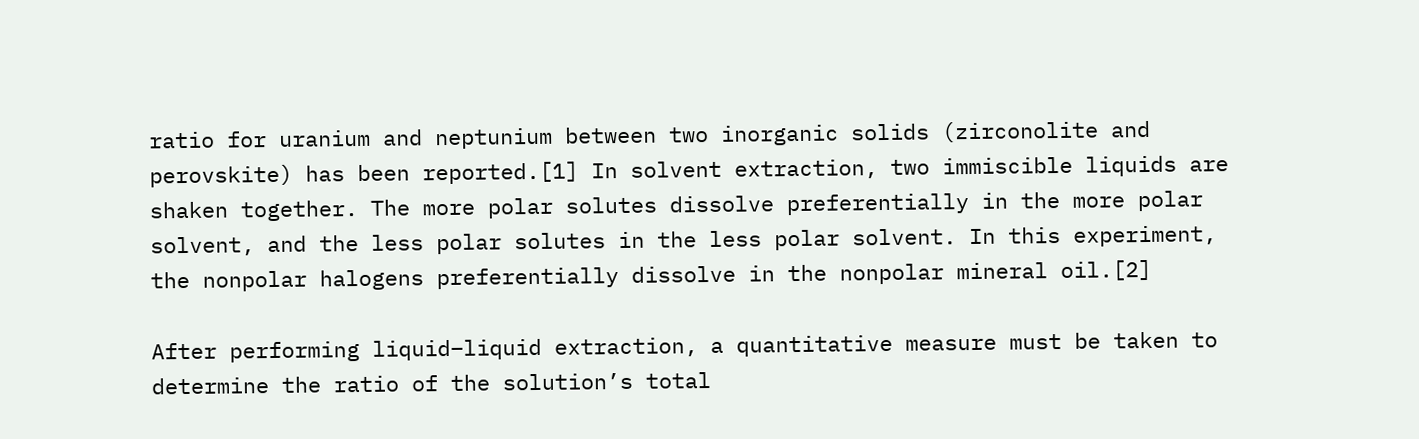ratio for uranium and neptunium between two inorganic solids (zirconolite and perovskite) has been reported.[1] In solvent extraction, two immiscible liquids are shaken together. The more polar solutes dissolve preferentially in the more polar solvent, and the less polar solutes in the less polar solvent. In this experiment, the nonpolar halogens preferentially dissolve in the nonpolar mineral oil.[2]

After performing liquid–liquid extraction, a quantitative measure must be taken to determine the ratio of the solution’s total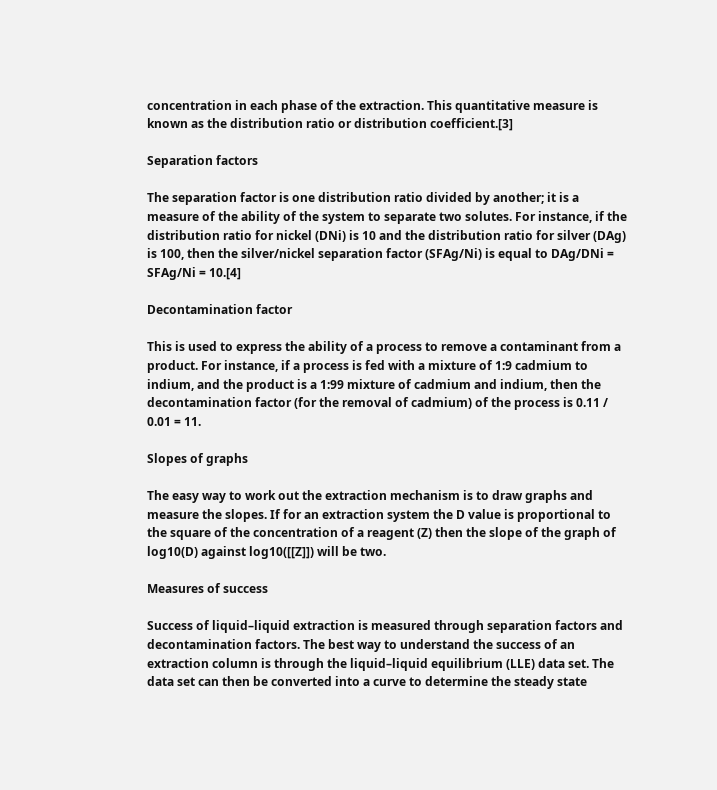concentration in each phase of the extraction. This quantitative measure is known as the distribution ratio or distribution coefficient.[3]

Separation factors

The separation factor is one distribution ratio divided by another; it is a measure of the ability of the system to separate two solutes. For instance, if the distribution ratio for nickel (DNi) is 10 and the distribution ratio for silver (DAg) is 100, then the silver/nickel separation factor (SFAg/Ni) is equal to DAg/DNi = SFAg/Ni = 10.[4]

Decontamination factor

This is used to express the ability of a process to remove a contaminant from a product. For instance, if a process is fed with a mixture of 1:9 cadmium to indium, and the product is a 1:99 mixture of cadmium and indium, then the decontamination factor (for the removal of cadmium) of the process is 0.11 / 0.01 = 11.

Slopes of graphs

The easy way to work out the extraction mechanism is to draw graphs and measure the slopes. If for an extraction system the D value is proportional to the square of the concentration of a reagent (Z) then the slope of the graph of log10(D) against log10([[Z]]) will be two.

Measures of success

Success of liquid–liquid extraction is measured through separation factors and decontamination factors. The best way to understand the success of an extraction column is through the liquid–liquid equilibrium (LLE) data set. The data set can then be converted into a curve to determine the steady state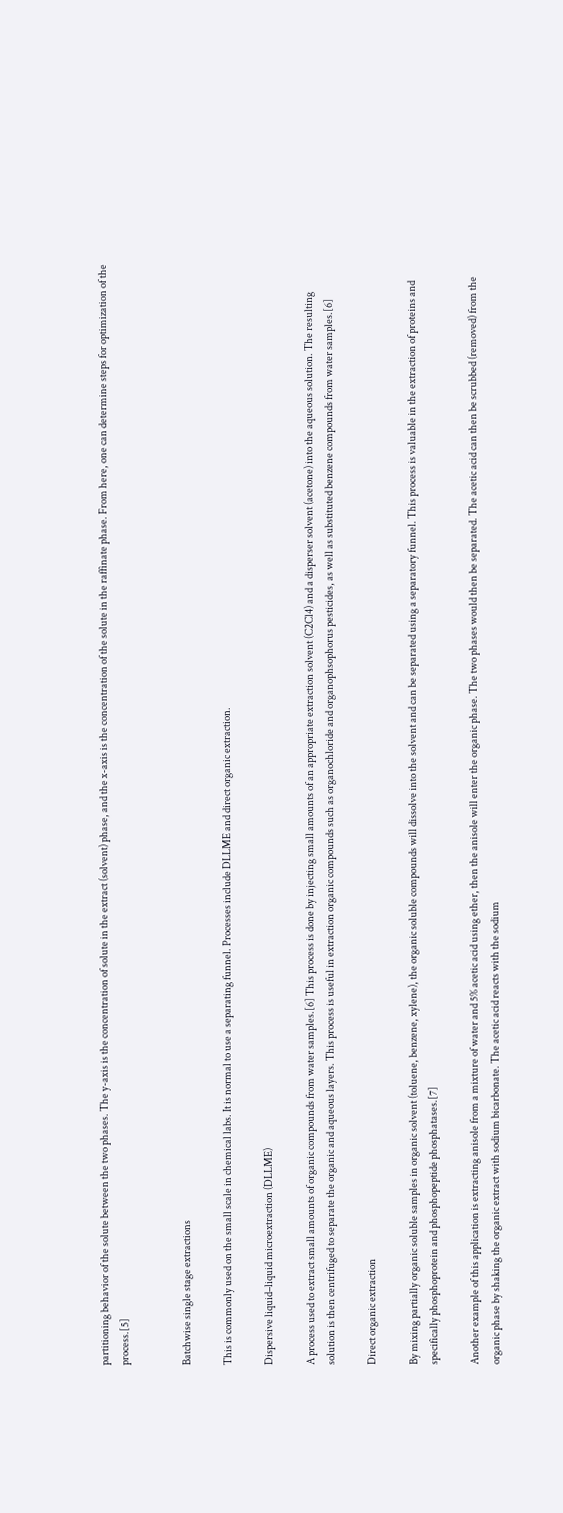partitioning behavior of the solute between the two phases. The y-axis is the concentration of solute in the extract (solvent) phase, and the x-axis is the concentration of the solute in the raffinate phase. From here, one can determine steps for optimization of the process.[5]


Batchwise single stage extractions

This is commonly used on the small scale in chemical labs. It is normal to use a separating funnel. Processes include DLLME and direct organic extraction.

Dispersive liquid–liquid microextraction (DLLME)

A process used to extract small amounts of organic compounds from water samples.[6] This process is done by injecting small amounts of an appropriate extraction solvent (C2Cl4) and a disperser solvent (acetone) into the aqueous solution. The resulting solution is then centrifuged to separate the organic and aqueous layers. This process is useful in extraction organic compounds such as organochloride and organophsophorus pesticides, as well as substituted benzene compounds from water samples.[6]

Direct organic extraction

By mixing partially organic soluble samples in organic solvent (toluene, benzene, xylene), the organic soluble compounds will dissolve into the solvent and can be separated using a separatory funnel. This process is valuable in the extraction of proteins and specifically phosphoprotein and phosphopeptide phosphatases.[7]

Another example of this application is extracting anisole from a mixture of water and 5% acetic acid using ether, then the anisole will enter the organic phase. The two phases would then be separated. The acetic acid can then be scrubbed (removed) from the organic phase by shaking the organic extract with sodium bicarbonate. The acetic acid reacts with the sodium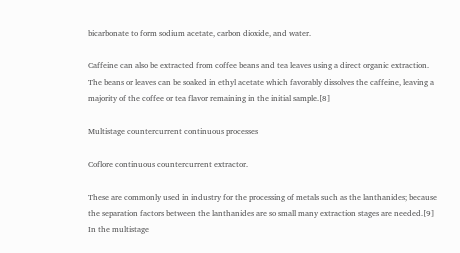bicarbonate to form sodium acetate, carbon dioxide, and water.

Caffeine can also be extracted from coffee beans and tea leaves using a direct organic extraction. The beans or leaves can be soaked in ethyl acetate which favorably dissolves the caffeine, leaving a majority of the coffee or tea flavor remaining in the initial sample.[8]

Multistage countercurrent continuous processes

Coflore continuous countercurrent extractor.

These are commonly used in industry for the processing of metals such as the lanthanides; because the separation factors between the lanthanides are so small many extraction stages are needed.[9] In the multistage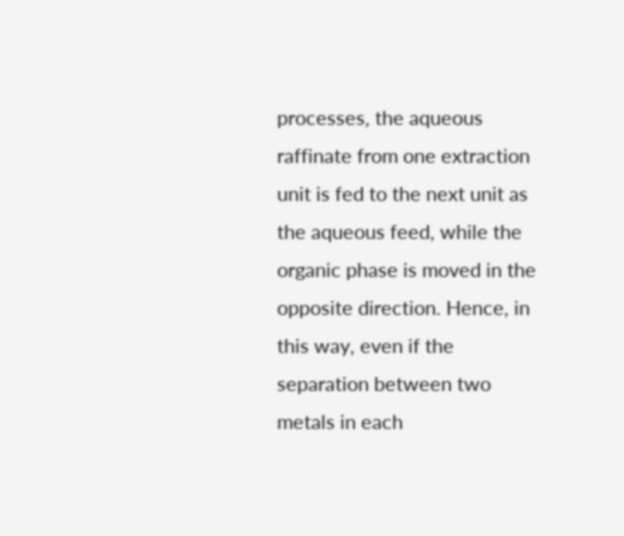processes, the aqueous raffinate from one extraction unit is fed to the next unit as the aqueous feed, while the organic phase is moved in the opposite direction. Hence, in this way, even if the separation between two metals in each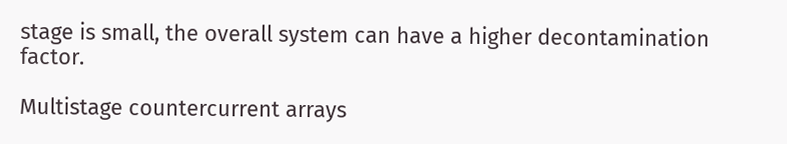stage is small, the overall system can have a higher decontamination factor.

Multistage countercurrent arrays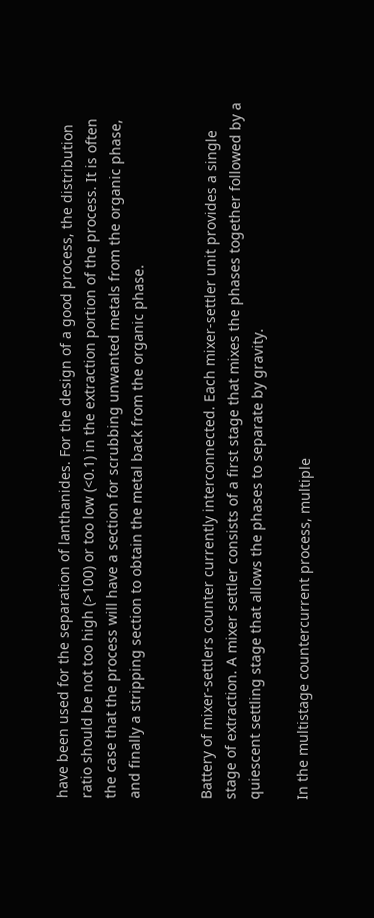have been used for the separation of lanthanides. For the design of a good process, the distribution ratio should be not too high (>100) or too low (<0.1) in the extraction portion of the process. It is often the case that the process will have a section for scrubbing unwanted metals from the organic phase, and finally a stripping section to obtain the metal back from the organic phase.


Battery of mixer-settlers counter currently interconnected. Each mixer-settler unit provides a single stage of extraction. A mixer settler consists of a first stage that mixes the phases together followed by a quiescent settling stage that allows the phases to separate by gravity.

In the multistage countercurrent process, multiple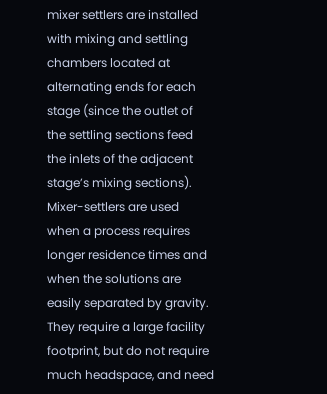mixer settlers are installed with mixing and settling chambers located at alternating ends for each stage (since the outlet of the settling sections feed the inlets of the adjacent stage’s mixing sections). Mixer-settlers are used when a process requires longer residence times and when the solutions are easily separated by gravity. They require a large facility footprint, but do not require much headspace, and need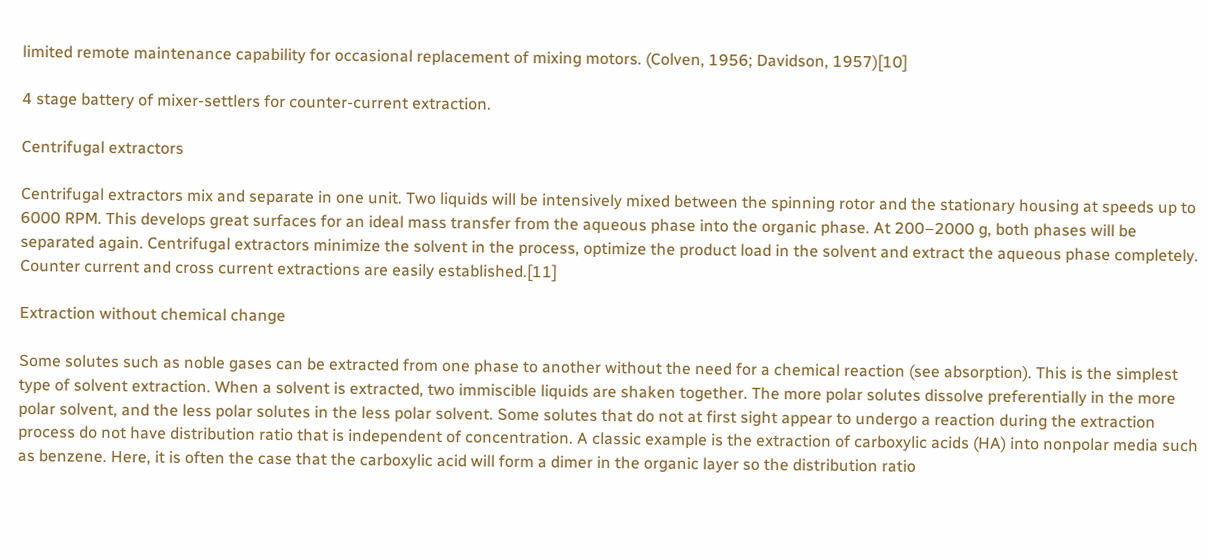limited remote maintenance capability for occasional replacement of mixing motors. (Colven, 1956; Davidson, 1957)[10]

4 stage battery of mixer-settlers for counter-current extraction.

Centrifugal extractors

Centrifugal extractors mix and separate in one unit. Two liquids will be intensively mixed between the spinning rotor and the stationary housing at speeds up to 6000 RPM. This develops great surfaces for an ideal mass transfer from the aqueous phase into the organic phase. At 200–2000 g, both phases will be separated again. Centrifugal extractors minimize the solvent in the process, optimize the product load in the solvent and extract the aqueous phase completely. Counter current and cross current extractions are easily established.[11]

Extraction without chemical change

Some solutes such as noble gases can be extracted from one phase to another without the need for a chemical reaction (see absorption). This is the simplest type of solvent extraction. When a solvent is extracted, two immiscible liquids are shaken together. The more polar solutes dissolve preferentially in the more polar solvent, and the less polar solutes in the less polar solvent. Some solutes that do not at first sight appear to undergo a reaction during the extraction process do not have distribution ratio that is independent of concentration. A classic example is the extraction of carboxylic acids (HA) into nonpolar media such as benzene. Here, it is often the case that the carboxylic acid will form a dimer in the organic layer so the distribution ratio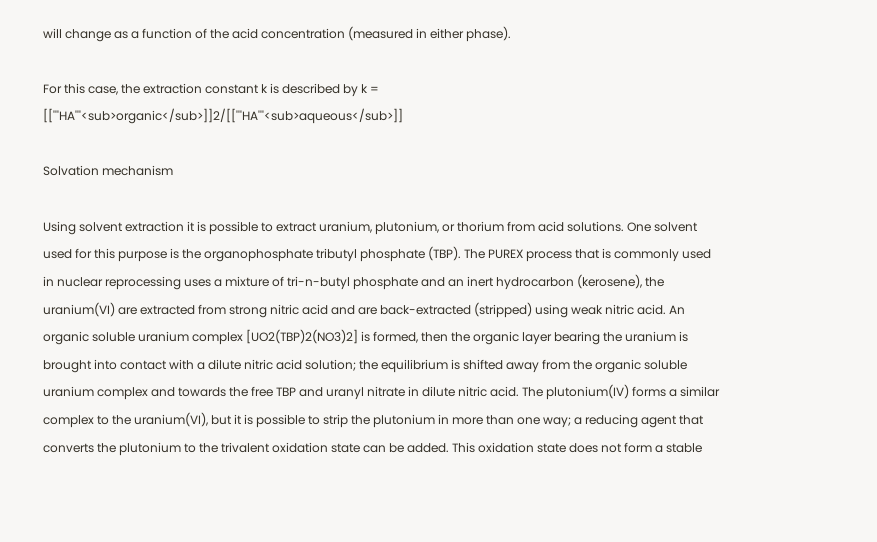will change as a function of the acid concentration (measured in either phase).

For this case, the extraction constant k is described by k = [['''HA'''<sub>organic</sub>]]2/[['''HA'''<sub>aqueous</sub>]]

Solvation mechanism

Using solvent extraction it is possible to extract uranium, plutonium, or thorium from acid solutions. One solvent used for this purpose is the organophosphate tributyl phosphate (TBP). The PUREX process that is commonly used in nuclear reprocessing uses a mixture of tri-n-butyl phosphate and an inert hydrocarbon (kerosene), the uranium(VI) are extracted from strong nitric acid and are back-extracted (stripped) using weak nitric acid. An organic soluble uranium complex [UO2(TBP)2(NO3)2] is formed, then the organic layer bearing the uranium is brought into contact with a dilute nitric acid solution; the equilibrium is shifted away from the organic soluble uranium complex and towards the free TBP and uranyl nitrate in dilute nitric acid. The plutonium(IV) forms a similar complex to the uranium(VI), but it is possible to strip the plutonium in more than one way; a reducing agent that converts the plutonium to the trivalent oxidation state can be added. This oxidation state does not form a stable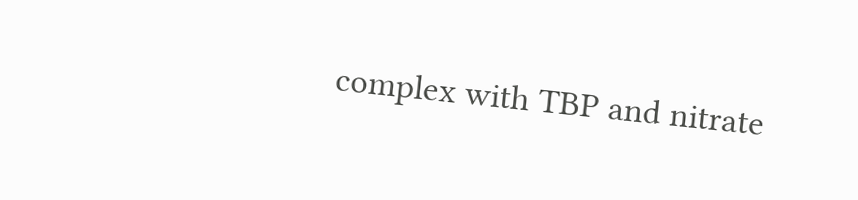complex with TBP and nitrate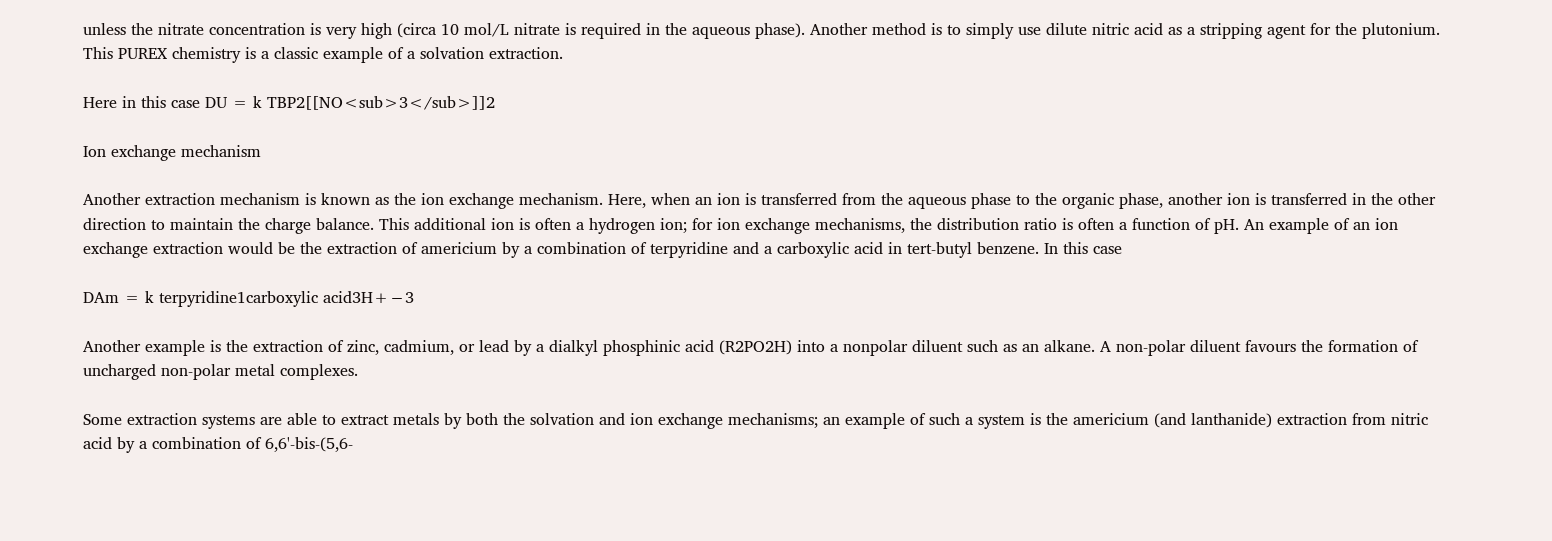unless the nitrate concentration is very high (circa 10 mol/L nitrate is required in the aqueous phase). Another method is to simply use dilute nitric acid as a stripping agent for the plutonium. This PUREX chemistry is a classic example of a solvation extraction.

Here in this case DU = k TBP2[[NO<sub>3</sub>]]2

Ion exchange mechanism

Another extraction mechanism is known as the ion exchange mechanism. Here, when an ion is transferred from the aqueous phase to the organic phase, another ion is transferred in the other direction to maintain the charge balance. This additional ion is often a hydrogen ion; for ion exchange mechanisms, the distribution ratio is often a function of pH. An example of an ion exchange extraction would be the extraction of americium by a combination of terpyridine and a carboxylic acid in tert-butyl benzene. In this case

DAm = k terpyridine1carboxylic acid3H+−3

Another example is the extraction of zinc, cadmium, or lead by a dialkyl phosphinic acid (R2PO2H) into a nonpolar diluent such as an alkane. A non-polar diluent favours the formation of uncharged non-polar metal complexes.

Some extraction systems are able to extract metals by both the solvation and ion exchange mechanisms; an example of such a system is the americium (and lanthanide) extraction from nitric acid by a combination of 6,6'-bis-(5,6-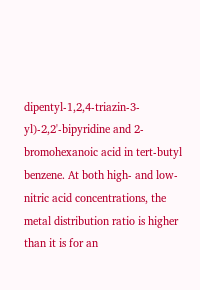dipentyl-1,2,4-triazin-3-yl)-2,2'-bipyridine and 2-bromohexanoic acid in tert-butyl benzene. At both high- and low-nitric acid concentrations, the metal distribution ratio is higher than it is for an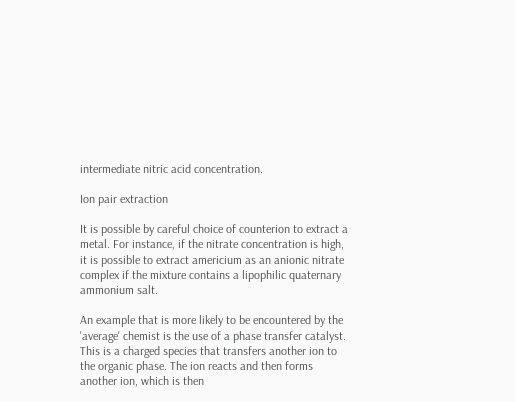intermediate nitric acid concentration.

Ion pair extraction

It is possible by careful choice of counterion to extract a metal. For instance, if the nitrate concentration is high, it is possible to extract americium as an anionic nitrate complex if the mixture contains a lipophilic quaternary ammonium salt.

An example that is more likely to be encountered by the 'average' chemist is the use of a phase transfer catalyst. This is a charged species that transfers another ion to the organic phase. The ion reacts and then forms another ion, which is then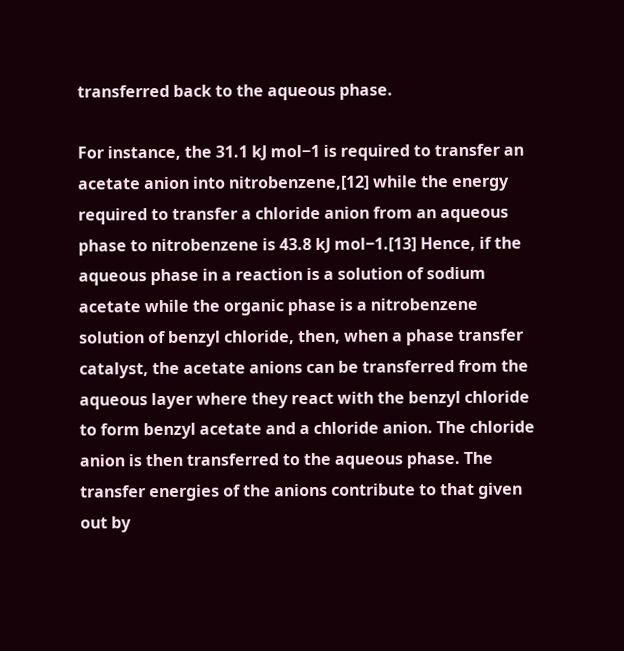transferred back to the aqueous phase.

For instance, the 31.1 kJ mol−1 is required to transfer an acetate anion into nitrobenzene,[12] while the energy required to transfer a chloride anion from an aqueous phase to nitrobenzene is 43.8 kJ mol−1.[13] Hence, if the aqueous phase in a reaction is a solution of sodium acetate while the organic phase is a nitrobenzene solution of benzyl chloride, then, when a phase transfer catalyst, the acetate anions can be transferred from the aqueous layer where they react with the benzyl chloride to form benzyl acetate and a chloride anion. The chloride anion is then transferred to the aqueous phase. The transfer energies of the anions contribute to that given out by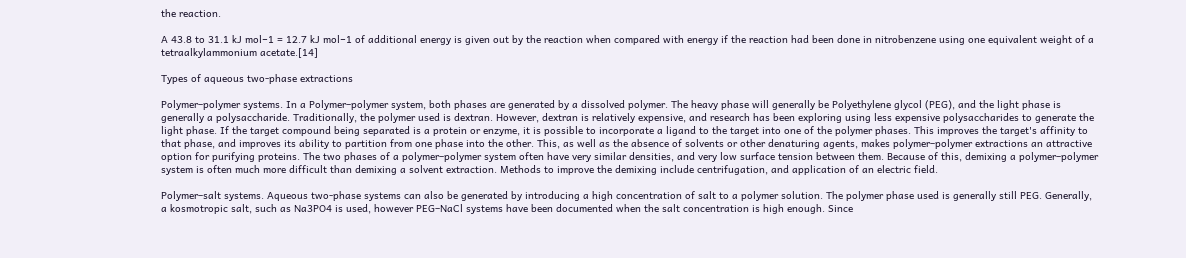the reaction.

A 43.8 to 31.1 kJ mol−1 = 12.7 kJ mol−1 of additional energy is given out by the reaction when compared with energy if the reaction had been done in nitrobenzene using one equivalent weight of a tetraalkylammonium acetate.[14]

Types of aqueous two-phase extractions

Polymer–polymer systems. In a Polymer–polymer system, both phases are generated by a dissolved polymer. The heavy phase will generally be Polyethylene glycol (PEG), and the light phase is generally a polysaccharide. Traditionally, the polymer used is dextran. However, dextran is relatively expensive, and research has been exploring using less expensive polysaccharides to generate the light phase. If the target compound being separated is a protein or enzyme, it is possible to incorporate a ligand to the target into one of the polymer phases. This improves the target's affinity to that phase, and improves its ability to partition from one phase into the other. This, as well as the absence of solvents or other denaturing agents, makes polymer–polymer extractions an attractive option for purifying proteins. The two phases of a polymer–polymer system often have very similar densities, and very low surface tension between them. Because of this, demixing a polymer–polymer system is often much more difficult than demixing a solvent extraction. Methods to improve the demixing include centrifugation, and application of an electric field.

Polymer–salt systems. Aqueous two-phase systems can also be generated by introducing a high concentration of salt to a polymer solution. The polymer phase used is generally still PEG. Generally, a kosmotropic salt, such as Na3PO4 is used, however PEG–NaCl systems have been documented when the salt concentration is high enough. Since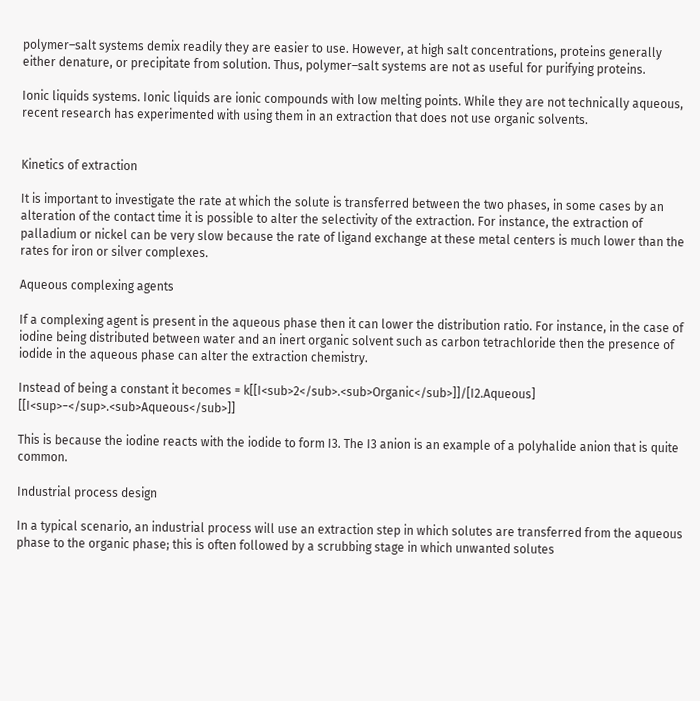polymer–salt systems demix readily they are easier to use. However, at high salt concentrations, proteins generally either denature, or precipitate from solution. Thus, polymer–salt systems are not as useful for purifying proteins.

Ionic liquids systems. Ionic liquids are ionic compounds with low melting points. While they are not technically aqueous, recent research has experimented with using them in an extraction that does not use organic solvents.


Kinetics of extraction

It is important to investigate the rate at which the solute is transferred between the two phases, in some cases by an alteration of the contact time it is possible to alter the selectivity of the extraction. For instance, the extraction of palladium or nickel can be very slow because the rate of ligand exchange at these metal centers is much lower than the rates for iron or silver complexes.

Aqueous complexing agents

If a complexing agent is present in the aqueous phase then it can lower the distribution ratio. For instance, in the case of iodine being distributed between water and an inert organic solvent such as carbon tetrachloride then the presence of iodide in the aqueous phase can alter the extraction chemistry.

Instead of being a constant it becomes = k[[I<sub>2</sub>.<sub>Organic</sub>]]/[I2.Aqueous] [[I<sup>−</sup>.<sub>Aqueous</sub>]]

This is because the iodine reacts with the iodide to form I3. The I3 anion is an example of a polyhalide anion that is quite common.

Industrial process design

In a typical scenario, an industrial process will use an extraction step in which solutes are transferred from the aqueous phase to the organic phase; this is often followed by a scrubbing stage in which unwanted solutes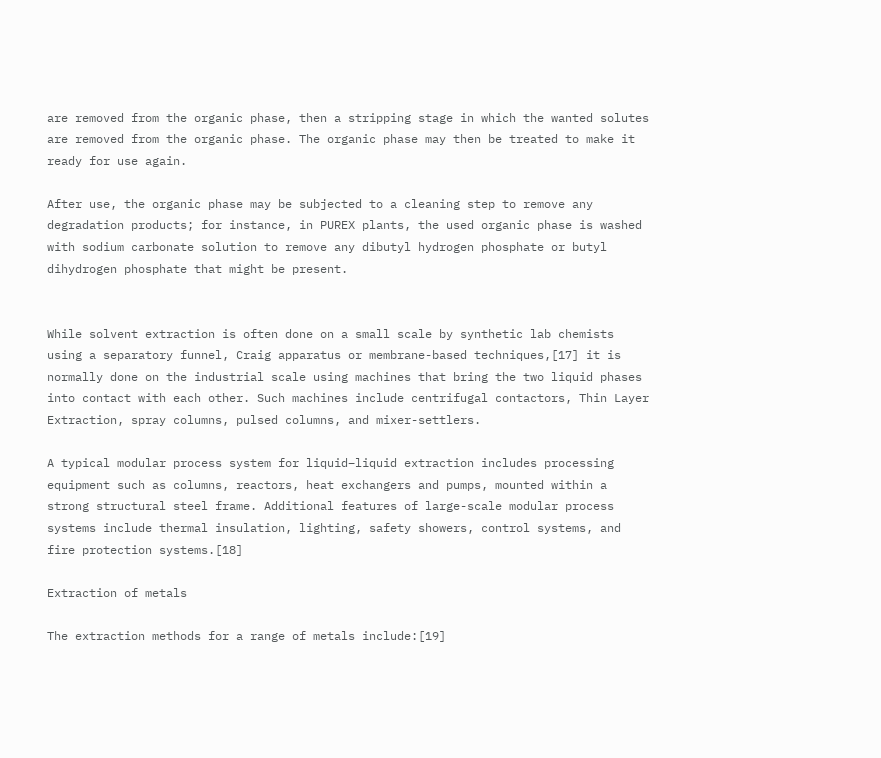are removed from the organic phase, then a stripping stage in which the wanted solutes are removed from the organic phase. The organic phase may then be treated to make it ready for use again.

After use, the organic phase may be subjected to a cleaning step to remove any degradation products; for instance, in PUREX plants, the used organic phase is washed with sodium carbonate solution to remove any dibutyl hydrogen phosphate or butyl dihydrogen phosphate that might be present.


While solvent extraction is often done on a small scale by synthetic lab chemists using a separatory funnel, Craig apparatus or membrane-based techniques,[17] it is normally done on the industrial scale using machines that bring the two liquid phases into contact with each other. Such machines include centrifugal contactors, Thin Layer Extraction, spray columns, pulsed columns, and mixer-settlers.

A typical modular process system for liquid–liquid extraction includes processing equipment such as columns, reactors, heat exchangers and pumps, mounted within a strong structural steel frame. Additional features of large-scale modular process systems include thermal insulation, lighting, safety showers, control systems, and fire protection systems.[18]

Extraction of metals

The extraction methods for a range of metals include:[19]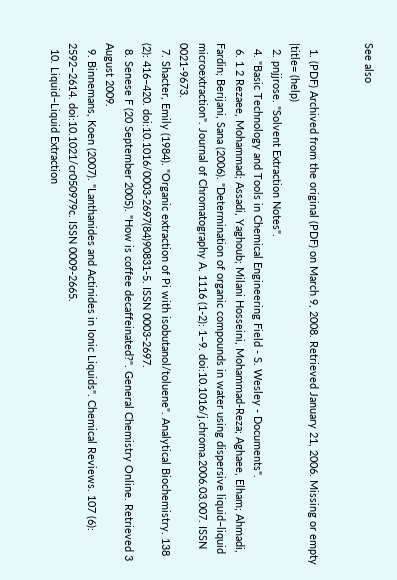See also


  1. (PDF) Archived from the original (PDF) on March 9, 2008. Retrieved January 21, 2006. Missing or empty |title= (help)
  2. pnjjrose. "Solvent Extraction Notes".
  4. "Basic Technology and Tools in Chemical Engineering Field - S. Wesley - Documents".
  6. 1 2 Rezaee, Mohammad; Assadi, Yaghoub; Milani Hosseini, Mohammad-Reza; Aghaee, Elham; Ahmadi, Fardin; Berijani, Sana (2006). "Determination of organic compounds in water using dispersive liquid–liquid microextraction". Journal of Chromatography A. 1116 (1-2): 1–9. doi:10.1016/j.chroma.2006.03.007. ISSN 0021-9673.
  7. Shacter, Emily (1984). "Organic extraction of Pi with isobutanol/toluene". Analytical Biochemistry. 138 (2): 416–420. doi:10.1016/0003-2697(84)90831-5. ISSN 0003-2697.
  8. Senese F (20 September 2005). "How is coffee decaffeinated?". General Chemistry Online. Retrieved 3 August 2009.
  9. Binnemans, Koen (2007). "Lanthanides and Actinides in Ionic Liquids". Chemical Reviews. 107 (6): 2592–2614. doi:10.1021/cr050979c. ISSN 0009-2665.
  10. Liquid–Liquid Extraction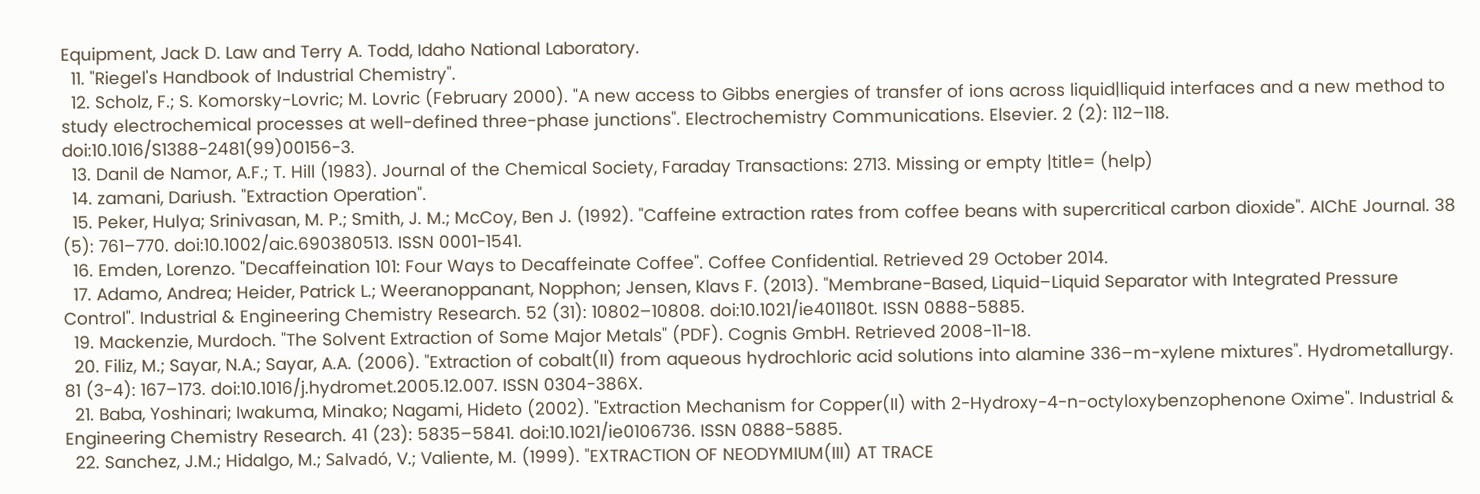Equipment, Jack D. Law and Terry A. Todd, Idaho National Laboratory.
  11. "Riegel's Handbook of Industrial Chemistry".
  12. Scholz, F.; S. Komorsky-Lovric; M. Lovric (February 2000). "A new access to Gibbs energies of transfer of ions across liquid|liquid interfaces and a new method to study electrochemical processes at well-defined three-phase junctions". Electrochemistry Communications. Elsevier. 2 (2): 112–118. doi:10.1016/S1388-2481(99)00156-3.
  13. Danil de Namor, A.F.; T. Hill (1983). Journal of the Chemical Society, Faraday Transactions: 2713. Missing or empty |title= (help)
  14. zamani, Dariush. "Extraction Operation".
  15. Peker, Hulya; Srinivasan, M. P.; Smith, J. M.; McCoy, Ben J. (1992). "Caffeine extraction rates from coffee beans with supercritical carbon dioxide". AIChE Journal. 38 (5): 761–770. doi:10.1002/aic.690380513. ISSN 0001-1541.
  16. Emden, Lorenzo. "Decaffeination 101: Four Ways to Decaffeinate Coffee". Coffee Confidential. Retrieved 29 October 2014.
  17. Adamo, Andrea; Heider, Patrick L.; Weeranoppanant, Nopphon; Jensen, Klavs F. (2013). "Membrane-Based, Liquid–Liquid Separator with Integrated Pressure Control". Industrial & Engineering Chemistry Research. 52 (31): 10802–10808. doi:10.1021/ie401180t. ISSN 0888-5885.
  19. Mackenzie, Murdoch. "The Solvent Extraction of Some Major Metals" (PDF). Cognis GmbH. Retrieved 2008-11-18.
  20. Filiz, M.; Sayar, N.A.; Sayar, A.A. (2006). "Extraction of cobalt(II) from aqueous hydrochloric acid solutions into alamine 336–m-xylene mixtures". Hydrometallurgy. 81 (3-4): 167–173. doi:10.1016/j.hydromet.2005.12.007. ISSN 0304-386X.
  21. Baba, Yoshinari; Iwakuma, Minako; Nagami, Hideto (2002). "Extraction Mechanism for Copper(II) with 2-Hydroxy-4-n-octyloxybenzophenone Oxime". Industrial & Engineering Chemistry Research. 41 (23): 5835–5841. doi:10.1021/ie0106736. ISSN 0888-5885.
  22. Sanchez, J.M.; Hidalgo, M.; Salvadó, V.; Valiente, M. (1999). "EXTRACTION OF NEODYMIUM(III) AT TRACE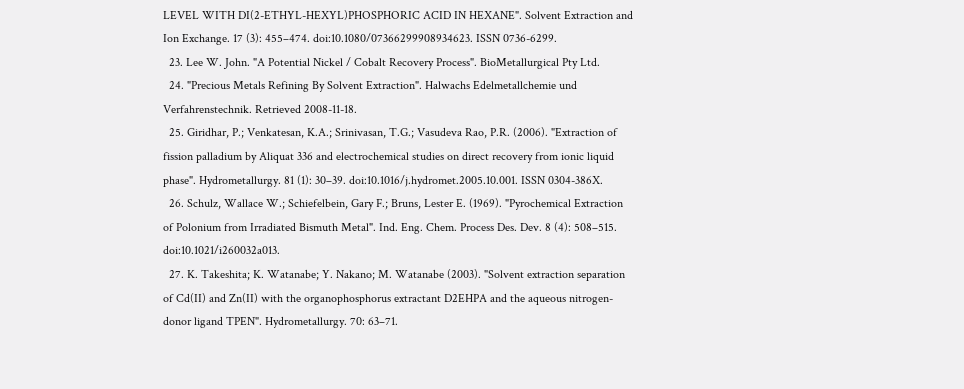LEVEL WITH DI(2-ETHYL-HEXYL)PHOSPHORIC ACID IN HEXANE". Solvent Extraction and Ion Exchange. 17 (3): 455–474. doi:10.1080/07366299908934623. ISSN 0736-6299.
  23. Lee W. John. "A Potential Nickel / Cobalt Recovery Process". BioMetallurgical Pty Ltd.
  24. "Precious Metals Refining By Solvent Extraction". Halwachs Edelmetallchemie und Verfahrenstechnik. Retrieved 2008-11-18.
  25. Giridhar, P.; Venkatesan, K.A.; Srinivasan, T.G.; Vasudeva Rao, P.R. (2006). "Extraction of fission palladium by Aliquat 336 and electrochemical studies on direct recovery from ionic liquid phase". Hydrometallurgy. 81 (1): 30–39. doi:10.1016/j.hydromet.2005.10.001. ISSN 0304-386X.
  26. Schulz, Wallace W.; Schiefelbein, Gary F.; Bruns, Lester E. (1969). "Pyrochemical Extraction of Polonium from Irradiated Bismuth Metal". Ind. Eng. Chem. Process Des. Dev. 8 (4): 508–515. doi:10.1021/i260032a013.
  27. K. Takeshita; K. Watanabe; Y. Nakano; M. Watanabe (2003). "Solvent extraction separation of Cd(II) and Zn(II) with the organophosphorus extractant D2EHPA and the aqueous nitrogen-donor ligand TPEN". Hydrometallurgy. 70: 63–71.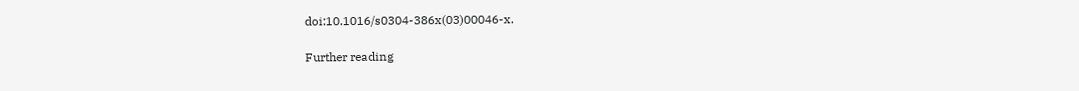doi:10.1016/s0304-386x(03)00046-x.

Further reading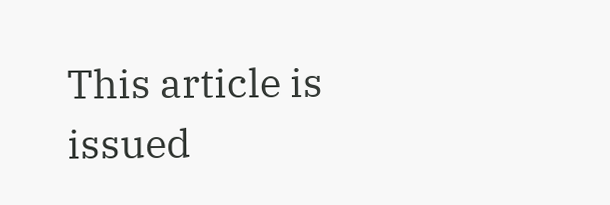This article is issued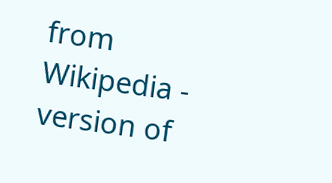from Wikipedia - version of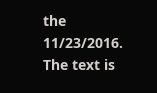the 11/23/2016. The text is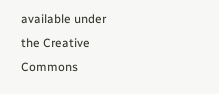available under the Creative Commons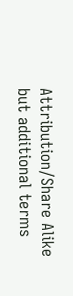Attribution/Share Alike but additional terms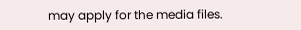may apply for the media files.